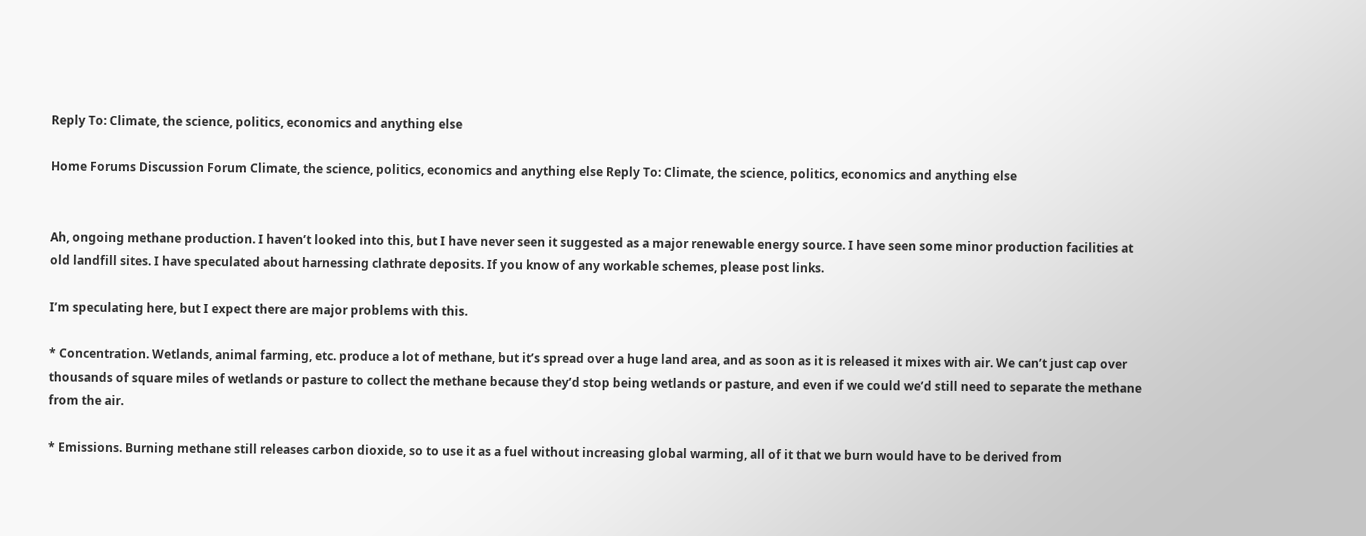Reply To: Climate, the science, politics, economics and anything else

Home Forums Discussion Forum Climate, the science, politics, economics and anything else Reply To: Climate, the science, politics, economics and anything else


Ah, ongoing methane production. I haven’t looked into this, but I have never seen it suggested as a major renewable energy source. I have seen some minor production facilities at old landfill sites. I have speculated about harnessing clathrate deposits. If you know of any workable schemes, please post links.

I’m speculating here, but I expect there are major problems with this.

* Concentration. Wetlands, animal farming, etc. produce a lot of methane, but it’s spread over a huge land area, and as soon as it is released it mixes with air. We can’t just cap over thousands of square miles of wetlands or pasture to collect the methane because they’d stop being wetlands or pasture, and even if we could we’d still need to separate the methane from the air.

* Emissions. Burning methane still releases carbon dioxide, so to use it as a fuel without increasing global warming, all of it that we burn would have to be derived from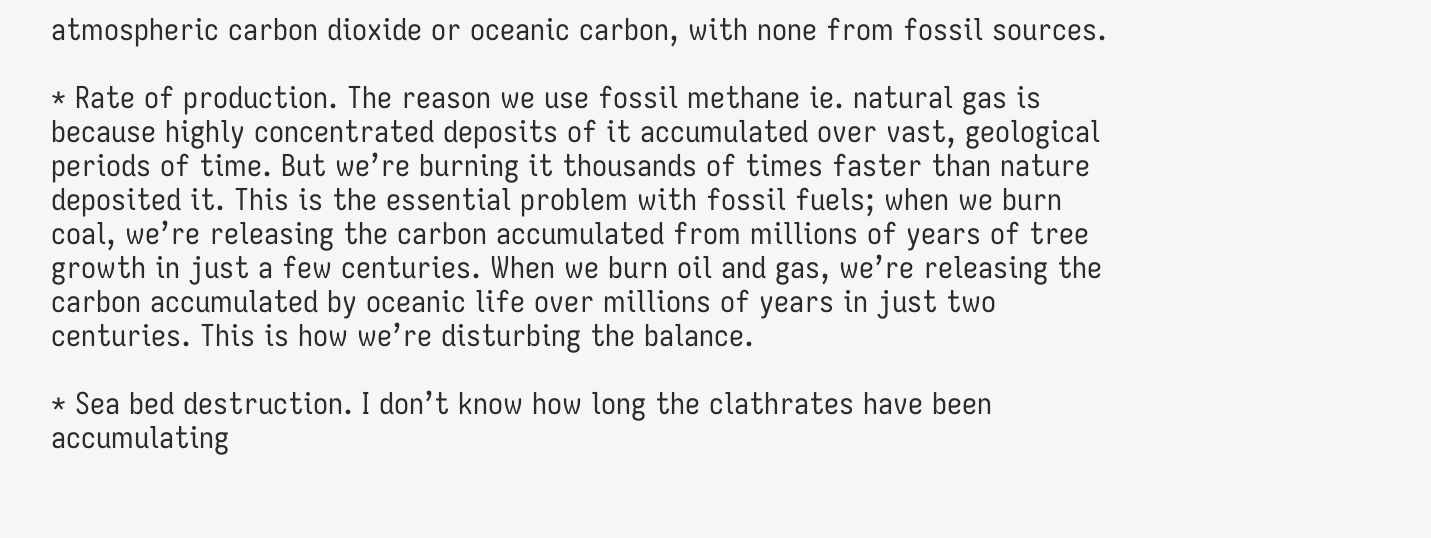atmospheric carbon dioxide or oceanic carbon, with none from fossil sources.

* Rate of production. The reason we use fossil methane ie. natural gas is because highly concentrated deposits of it accumulated over vast, geological periods of time. But we’re burning it thousands of times faster than nature deposited it. This is the essential problem with fossil fuels; when we burn coal, we’re releasing the carbon accumulated from millions of years of tree growth in just a few centuries. When we burn oil and gas, we’re releasing the carbon accumulated by oceanic life over millions of years in just two centuries. This is how we’re disturbing the balance.

* Sea bed destruction. I don’t know how long the clathrates have been accumulating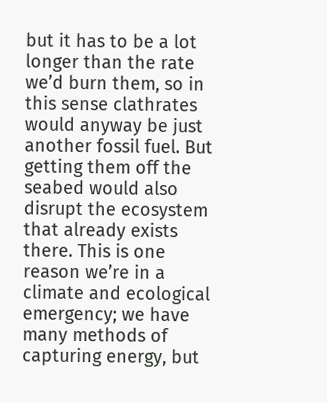but it has to be a lot longer than the rate we’d burn them, so in this sense clathrates would anyway be just another fossil fuel. But getting them off the seabed would also disrupt the ecosystem that already exists there. This is one reason we’re in a climate and ecological emergency; we have many methods of capturing energy, but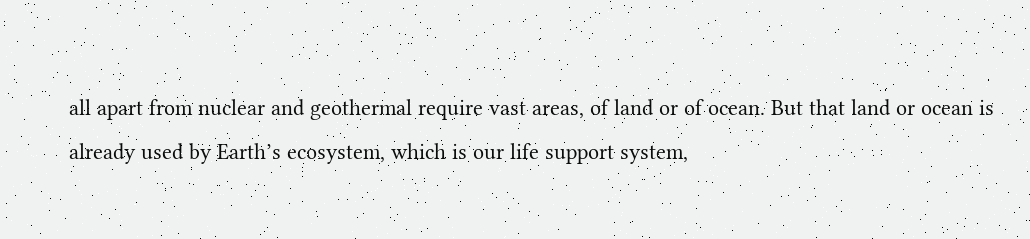all apart from nuclear and geothermal require vast areas, of land or of ocean. But that land or ocean is already used by Earth’s ecosystem, which is our life support system,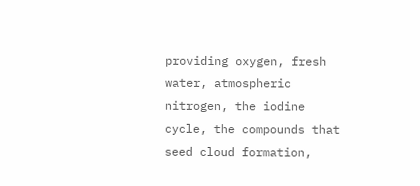providing oxygen, fresh water, atmospheric nitrogen, the iodine cycle, the compounds that seed cloud formation,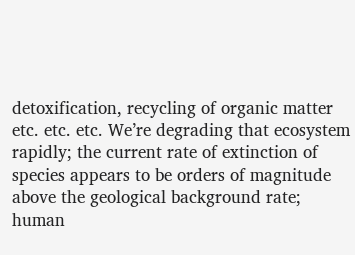detoxification, recycling of organic matter etc. etc. etc. We’re degrading that ecosystem rapidly; the current rate of extinction of species appears to be orders of magnitude above the geological background rate; human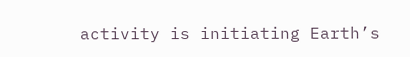activity is initiating Earth’s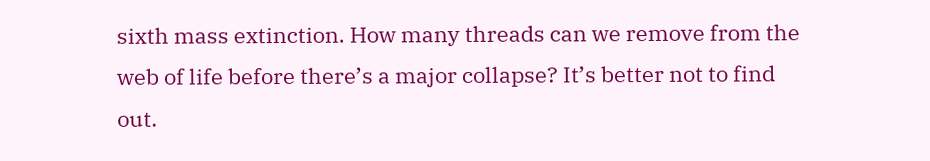sixth mass extinction. How many threads can we remove from the web of life before there’s a major collapse? It’s better not to find out.